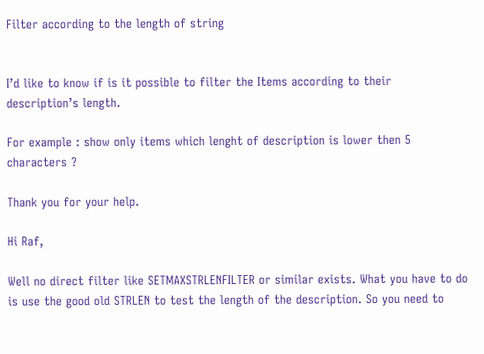Filter according to the length of string


I’d like to know if is it possible to filter the Items according to their description’s length.

For example : show only items which lenght of description is lower then 5 characters ?

Thank you for your help.

Hi Raf,

Well no direct filter like SETMAXSTRLENFILTER or similar exists. What you have to do is use the good old STRLEN to test the length of the description. So you need to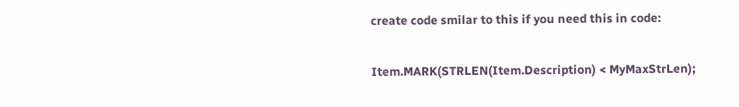create code smilar to this if you need this in code:

Item.MARK(STRLEN(Item.Description) < MyMaxStrLen);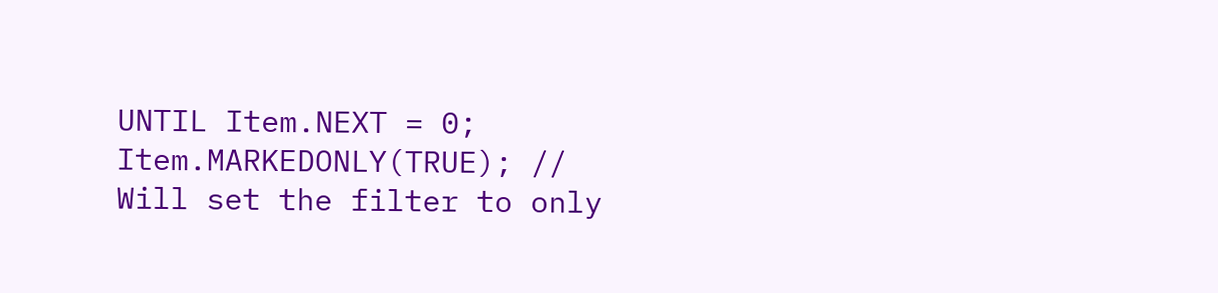UNTIL Item.NEXT = 0;
Item.MARKEDONLY(TRUE); // Will set the filter to only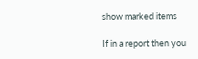show marked items

If in a report then you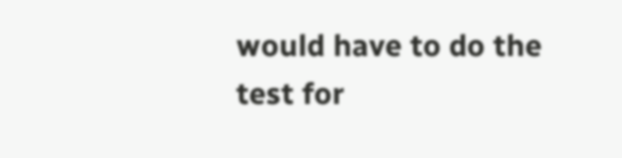would have to do the test for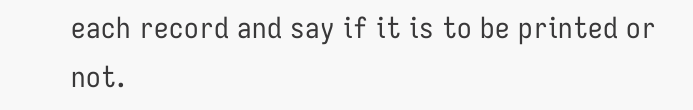each record and say if it is to be printed or not.